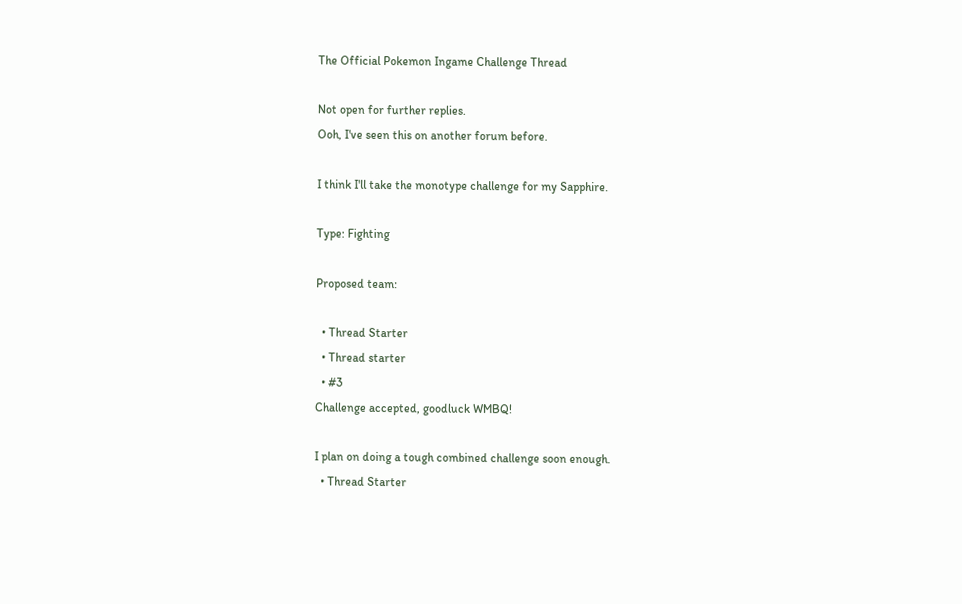The Official Pokemon Ingame Challenge Thread

Not open for further replies.
Ooh, I've seen this on another forum before.

I think I'll take the monotype challenge for my Sapphire.

Type: Fighting

Proposed team:

  • Thread Starter
  • Thread starter
  • #3
Challenge accepted, goodluck WMBQ!

I plan on doing a tough combined challenge soon enough.
  • Thread Starter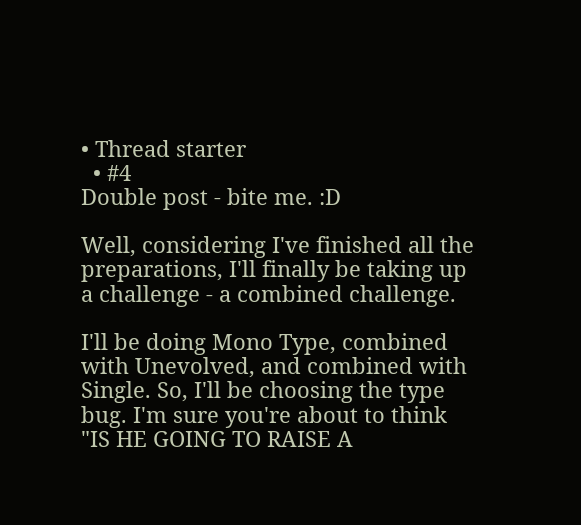• Thread starter
  • #4
Double post - bite me. :D

Well, considering I've finished all the preparations, I'll finally be taking up a challenge - a combined challenge.

I'll be doing Mono Type, combined with Unevolved, and combined with Single. So, I'll be choosing the type bug. I'm sure you're about to think "IS HE GOING TO RAISE A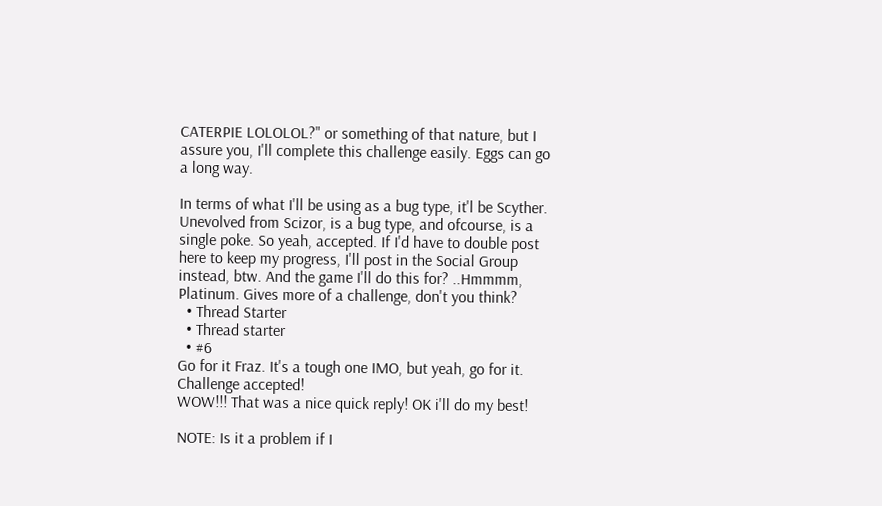CATERPIE LOLOLOL?" or something of that nature, but I assure you, I'll complete this challenge easily. Eggs can go a long way.

In terms of what I'll be using as a bug type, it'l be Scyther. Unevolved from Scizor, is a bug type, and ofcourse, is a single poke. So yeah, accepted. If I'd have to double post here to keep my progress, I'll post in the Social Group instead, btw. And the game I'll do this for? ..Hmmmm, Platinum. Gives more of a challenge, don't you think?
  • Thread Starter
  • Thread starter
  • #6
Go for it Fraz. It's a tough one IMO, but yeah, go for it. Challenge accepted!
WOW!!! That was a nice quick reply! OK i'll do my best!

NOTE: Is it a problem if I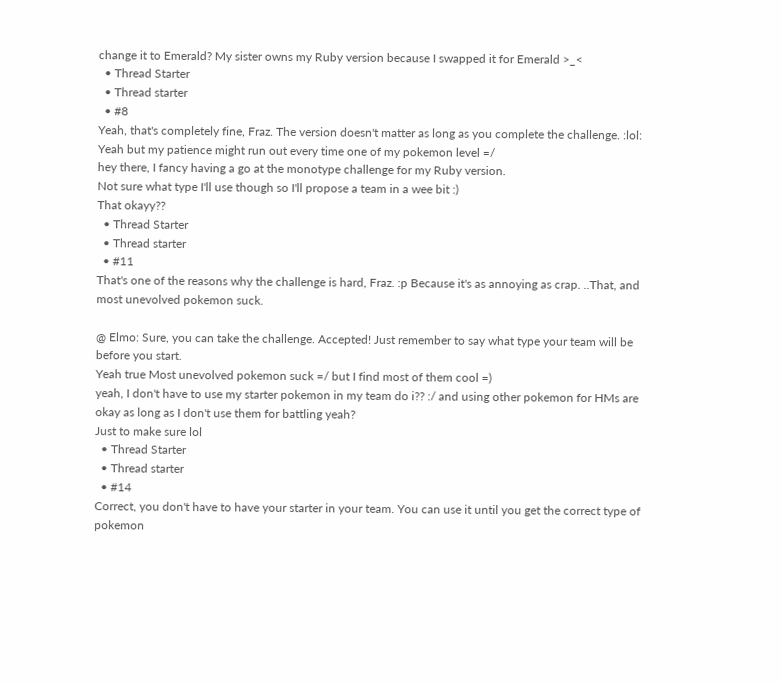change it to Emerald? My sister owns my Ruby version because I swapped it for Emerald >_<
  • Thread Starter
  • Thread starter
  • #8
Yeah, that's completely fine, Fraz. The version doesn't matter as long as you complete the challenge. :lol:
Yeah but my patience might run out every time one of my pokemon level =/
hey there, I fancy having a go at the monotype challenge for my Ruby version.
Not sure what type I'll use though so I'll propose a team in a wee bit :)
That okayy??
  • Thread Starter
  • Thread starter
  • #11
That's one of the reasons why the challenge is hard, Fraz. :p Because it's as annoying as crap. ..That, and most unevolved pokemon suck.

@ Elmo: Sure, you can take the challenge. Accepted! Just remember to say what type your team will be before you start.
Yeah true Most unevolved pokemon suck =/ but I find most of them cool =)
yeah, I don't have to use my starter pokemon in my team do i?? :/ and using other pokemon for HMs are okay as long as I don't use them for battling yeah?
Just to make sure lol
  • Thread Starter
  • Thread starter
  • #14
Correct, you don't have to have your starter in your team. You can use it until you get the correct type of pokemon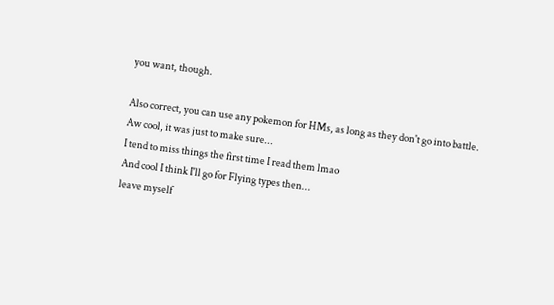you want, though.

Also correct, you can use any pokemon for HMs, as long as they don't go into battle.
Aw cool, it was just to make sure...
I tend to miss things the first time I read them lmao
And cool I think I'll go for Flying types then...
leave myself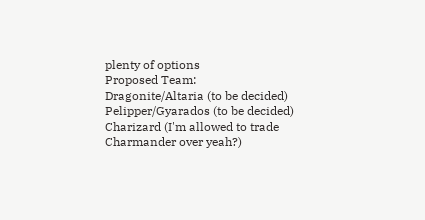plenty of options
Proposed Team:
Dragonite/Altaria (to be decided)
Pelipper/Gyarados (to be decided)
Charizard (I'm allowed to trade Charmander over yeah?)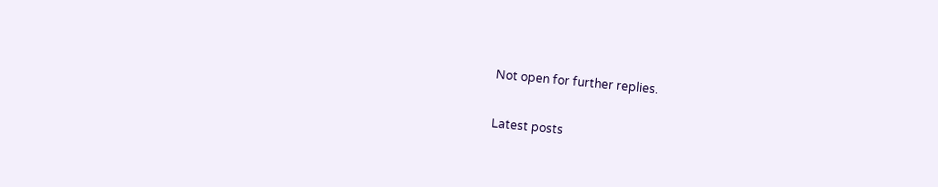Not open for further replies.

Latest posts